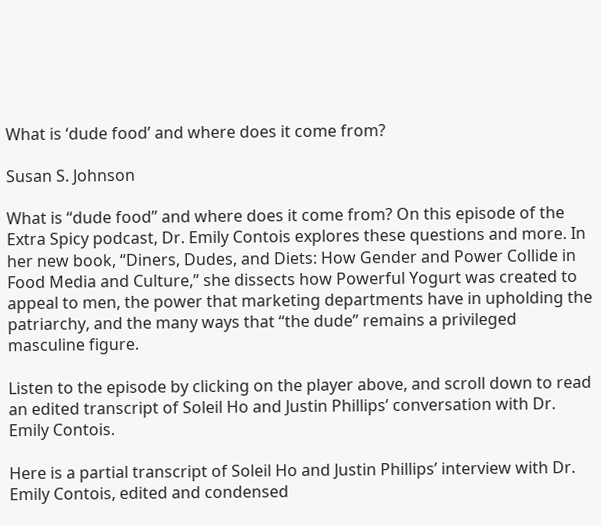What is ‘dude food’ and where does it come from?

Susan S. Johnson

What is “dude food” and where does it come from? On this episode of the Extra Spicy podcast, Dr. Emily Contois explores these questions and more. In her new book, “Diners, Dudes, and Diets: How Gender and Power Collide in Food Media and Culture,” she dissects how Powerful Yogurt was created to appeal to men, the power that marketing departments have in upholding the patriarchy, and the many ways that “the dude” remains a privileged masculine figure.

Listen to the episode by clicking on the player above, and scroll down to read an edited transcript of Soleil Ho and Justin Phillips’ conversation with Dr. Emily Contois.

Here is a partial transcript of Soleil Ho and Justin Phillips’ interview with Dr. Emily Contois, edited and condensed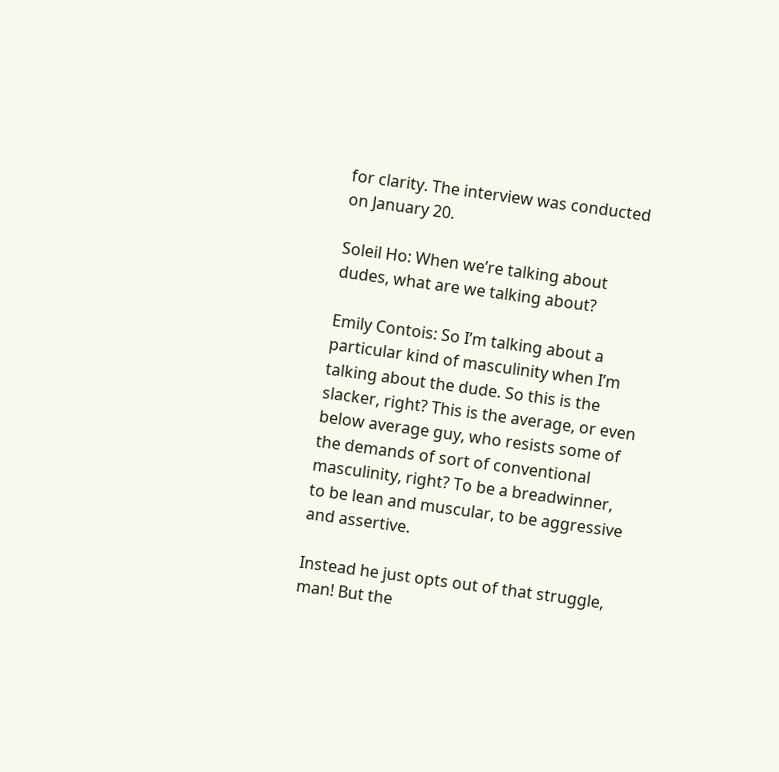for clarity. The interview was conducted on January 20.

Soleil Ho: When we’re talking about dudes, what are we talking about?

Emily Contois: So I’m talking about a particular kind of masculinity when I’m talking about the dude. So this is the slacker, right? This is the average, or even below average guy, who resists some of the demands of sort of conventional masculinity, right? To be a breadwinner, to be lean and muscular, to be aggressive and assertive.

Instead he just opts out of that struggle, man! But the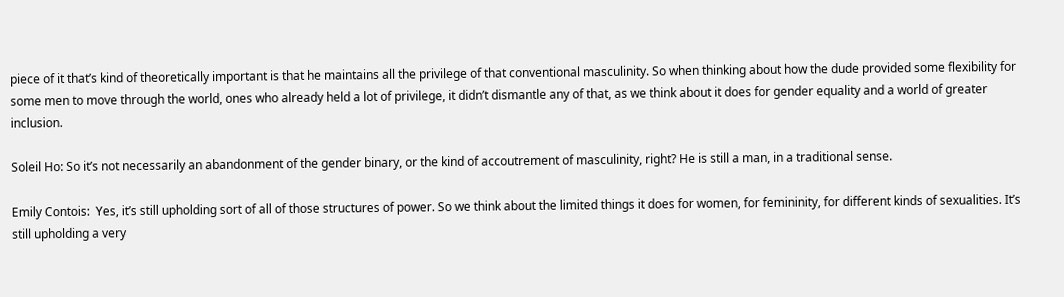piece of it that’s kind of theoretically important is that he maintains all the privilege of that conventional masculinity. So when thinking about how the dude provided some flexibility for some men to move through the world, ones who already held a lot of privilege, it didn’t dismantle any of that, as we think about it does for gender equality and a world of greater inclusion.

Soleil Ho: So it’s not necessarily an abandonment of the gender binary, or the kind of accoutrement of masculinity, right? He is still a man, in a traditional sense.

Emily Contois:  Yes, it’s still upholding sort of all of those structures of power. So we think about the limited things it does for women, for femininity, for different kinds of sexualities. It’s still upholding a very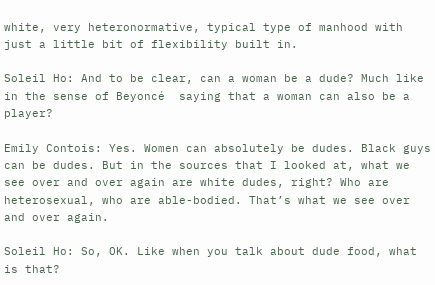white, very heteronormative, typical type of manhood with just a little bit of flexibility built in.

Soleil Ho: And to be clear, can a woman be a dude? Much like in the sense of Beyoncé  saying that a woman can also be a player?

Emily Contois: Yes. Women can absolutely be dudes. Black guys can be dudes. But in the sources that I looked at, what we see over and over again are white dudes, right? Who are heterosexual, who are able-bodied. That’s what we see over and over again.

Soleil Ho: So, OK. Like when you talk about dude food, what is that?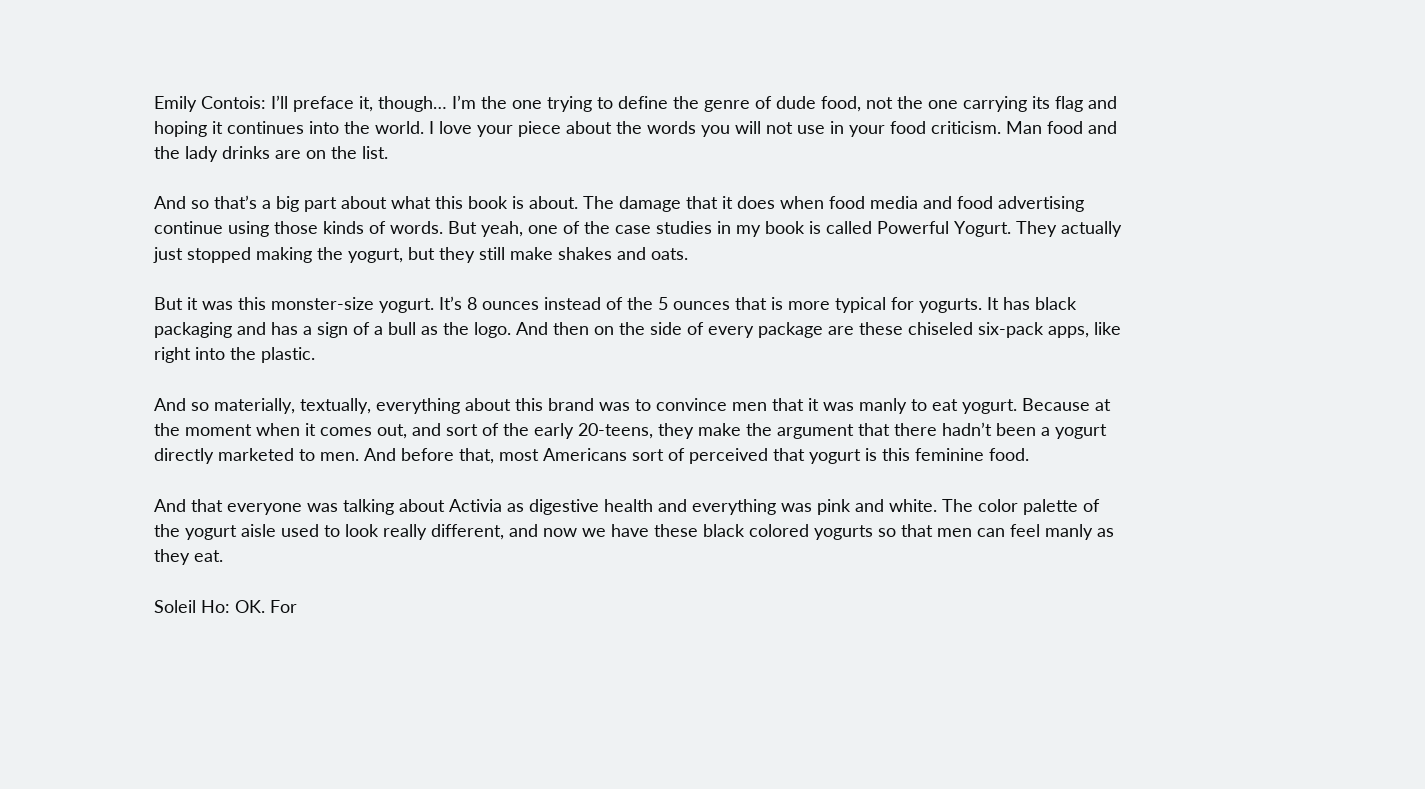Emily Contois: I’ll preface it, though… I’m the one trying to define the genre of dude food, not the one carrying its flag and hoping it continues into the world. I love your piece about the words you will not use in your food criticism. Man food and the lady drinks are on the list.

And so that’s a big part about what this book is about. The damage that it does when food media and food advertising continue using those kinds of words. But yeah, one of the case studies in my book is called Powerful Yogurt. They actually just stopped making the yogurt, but they still make shakes and oats.

But it was this monster-size yogurt. It’s 8 ounces instead of the 5 ounces that is more typical for yogurts. It has black packaging and has a sign of a bull as the logo. And then on the side of every package are these chiseled six-pack apps, like right into the plastic.

And so materially, textually, everything about this brand was to convince men that it was manly to eat yogurt. Because at the moment when it comes out, and sort of the early 20-teens, they make the argument that there hadn’t been a yogurt directly marketed to men. And before that, most Americans sort of perceived that yogurt is this feminine food.

And that everyone was talking about Activia as digestive health and everything was pink and white. The color palette of the yogurt aisle used to look really different, and now we have these black colored yogurts so that men can feel manly as they eat.

Soleil Ho: OK. For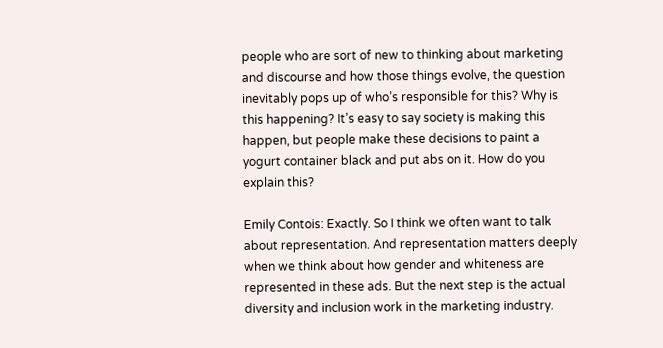people who are sort of new to thinking about marketing and discourse and how those things evolve, the question inevitably pops up of who’s responsible for this? Why is this happening? It’s easy to say society is making this happen, but people make these decisions to paint a yogurt container black and put abs on it. How do you explain this?

Emily Contois: Exactly. So I think we often want to talk about representation. And representation matters deeply when we think about how gender and whiteness are represented in these ads. But the next step is the actual diversity and inclusion work in the marketing industry.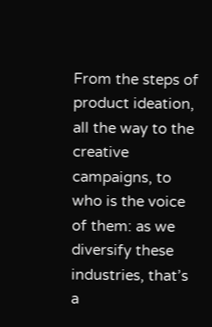From the steps of product ideation, all the way to the creative campaigns, to who is the voice of them: as we diversify these industries, that’s a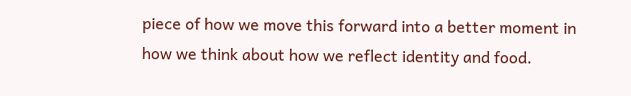piece of how we move this forward into a better moment in how we think about how we reflect identity and food.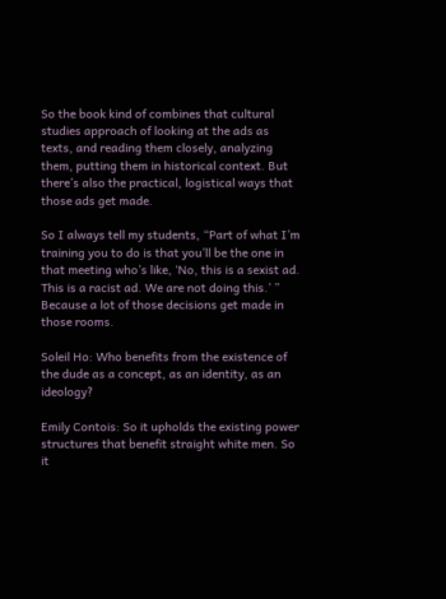So the book kind of combines that cultural studies approach of looking at the ads as texts, and reading them closely, analyzing them, putting them in historical context. But there’s also the practical, logistical ways that those ads get made.

So I always tell my students, “Part of what I’m training you to do is that you’ll be the one in that meeting who’s like, ‘No, this is a sexist ad. This is a racist ad. We are not doing this.’ ” Because a lot of those decisions get made in those rooms.

Soleil Ho: Who benefits from the existence of the dude as a concept, as an identity, as an ideology?

Emily Contois: So it upholds the existing power structures that benefit straight white men. So it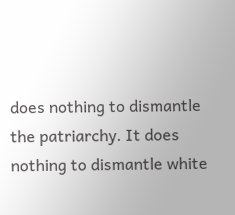does nothing to dismantle the patriarchy. It does nothing to dismantle white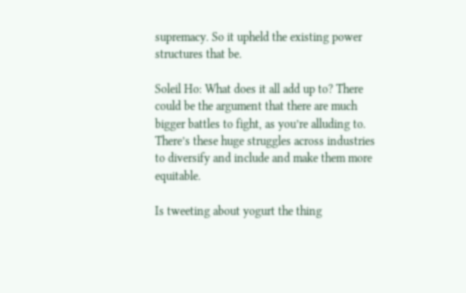supremacy. So it upheld the existing power structures that be.

Soleil Ho: What does it all add up to? There could be the argument that there are much bigger battles to fight, as you’re alluding to. There’s these huge struggles across industries to diversify and include and make them more equitable.

Is tweeting about yogurt the thing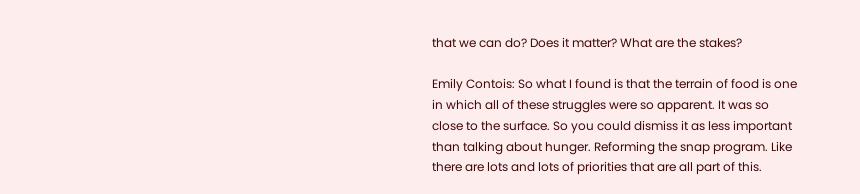that we can do? Does it matter? What are the stakes?

Emily Contois: So what I found is that the terrain of food is one in which all of these struggles were so apparent. It was so close to the surface. So you could dismiss it as less important than talking about hunger. Reforming the snap program. Like there are lots and lots of priorities that are all part of this.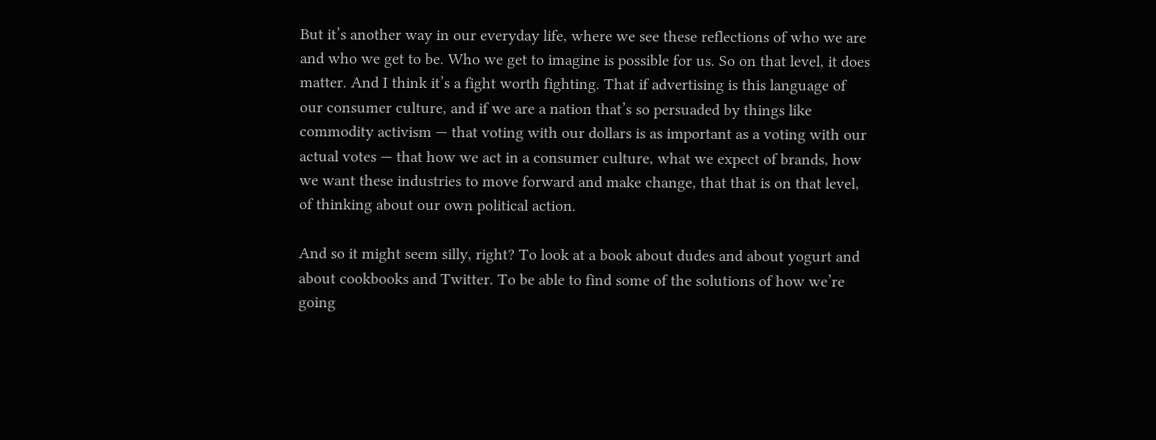But it’s another way in our everyday life, where we see these reflections of who we are and who we get to be. Who we get to imagine is possible for us. So on that level, it does matter. And I think it’s a fight worth fighting. That if advertising is this language of our consumer culture, and if we are a nation that’s so persuaded by things like commodity activism — that voting with our dollars is as important as a voting with our actual votes — that how we act in a consumer culture, what we expect of brands, how we want these industries to move forward and make change, that that is on that level, of thinking about our own political action.

And so it might seem silly, right? To look at a book about dudes and about yogurt and about cookbooks and Twitter. To be able to find some of the solutions of how we’re going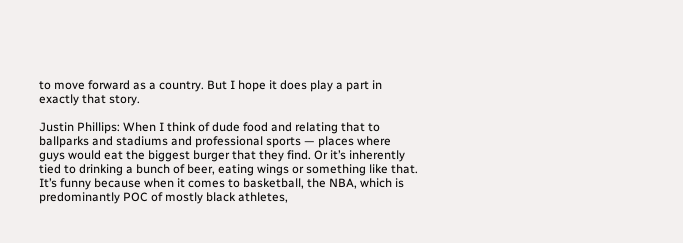to move forward as a country. But I hope it does play a part in exactly that story.

Justin Phillips: When I think of dude food and relating that to ballparks and stadiums and professional sports — places where guys would eat the biggest burger that they find. Or it’s inherently tied to drinking a bunch of beer, eating wings or something like that. It’s funny because when it comes to basketball, the NBA, which is predominantly POC of mostly black athletes,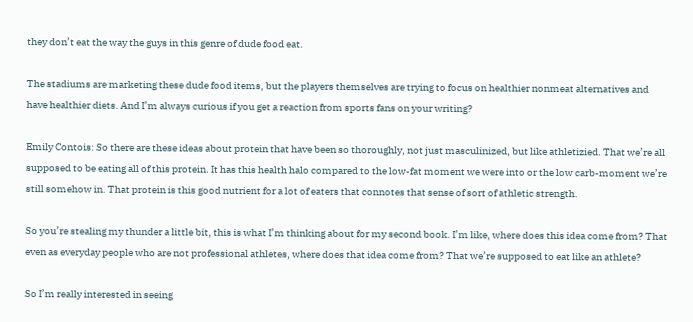they don’t eat the way the guys in this genre of dude food eat.

The stadiums are marketing these dude food items, but the players themselves are trying to focus on healthier nonmeat alternatives and have healthier diets. And I’m always curious if you get a reaction from sports fans on your writing?

Emily Contois: So there are these ideas about protein that have been so thoroughly, not just masculinized, but like athletizied. That we’re all supposed to be eating all of this protein. It has this health halo compared to the low-fat moment we were into or the low carb-moment we’re still somehow in. That protein is this good nutrient for a lot of eaters that connotes that sense of sort of athletic strength.

So you’re stealing my thunder a little bit, this is what I’m thinking about for my second book. I’m like, where does this idea come from? That even as everyday people who are not professional athletes, where does that idea come from? That we’re supposed to eat like an athlete?

So I’m really interested in seeing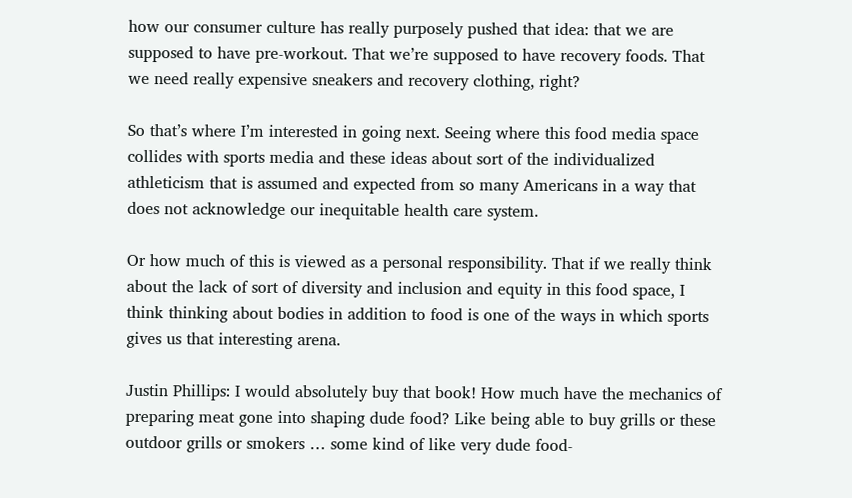how our consumer culture has really purposely pushed that idea: that we are supposed to have pre-workout. That we’re supposed to have recovery foods. That we need really expensive sneakers and recovery clothing, right?

So that’s where I’m interested in going next. Seeing where this food media space collides with sports media and these ideas about sort of the individualized athleticism that is assumed and expected from so many Americans in a way that does not acknowledge our inequitable health care system.

Or how much of this is viewed as a personal responsibility. That if we really think about the lack of sort of diversity and inclusion and equity in this food space, I think thinking about bodies in addition to food is one of the ways in which sports gives us that interesting arena.

Justin Phillips: I would absolutely buy that book! How much have the mechanics of preparing meat gone into shaping dude food? Like being able to buy grills or these outdoor grills or smokers … some kind of like very dude food-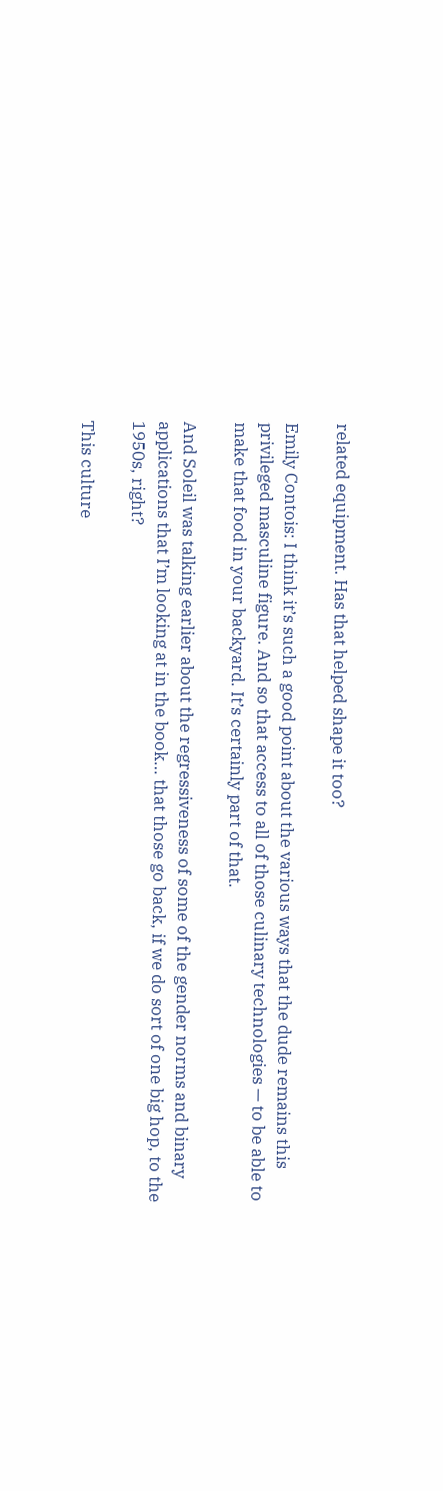related equipment. Has that helped shape it too?

Emily Contois: I think it’s such a good point about the various ways that the dude remains this privileged masculine figure. And so that access to all of those culinary technologies — to be able to make that food in your backyard. It’s certainly part of that.

And Soleil was talking earlier about the regressiveness of some of the gender norms and binary applications that I’m looking at in the book… that those go back, if we do sort of one big hop, to the 1950s, right?

This culture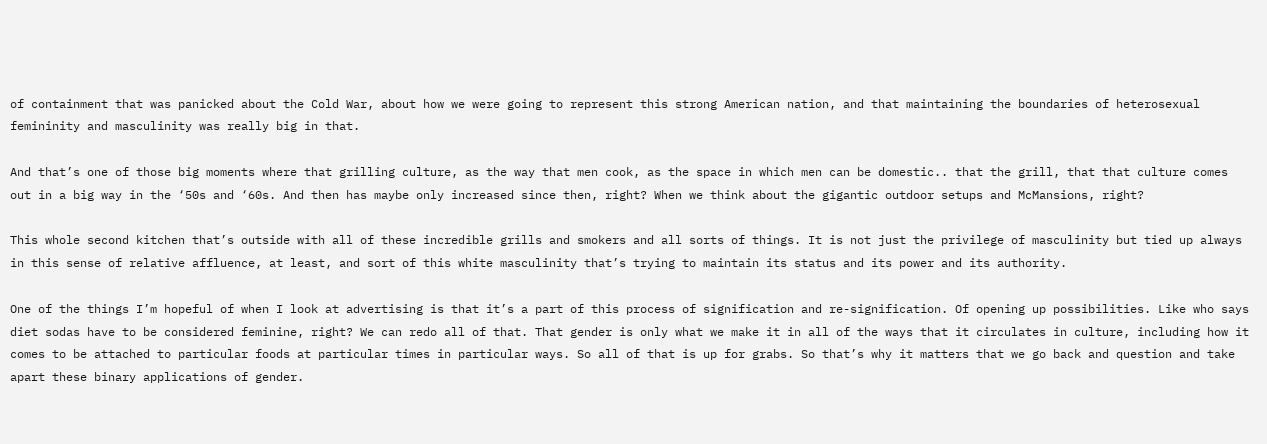of containment that was panicked about the Cold War, about how we were going to represent this strong American nation, and that maintaining the boundaries of heterosexual femininity and masculinity was really big in that.

And that’s one of those big moments where that grilling culture, as the way that men cook, as the space in which men can be domestic.. that the grill, that that culture comes out in a big way in the ‘50s and ‘60s. And then has maybe only increased since then, right? When we think about the gigantic outdoor setups and McMansions, right?

This whole second kitchen that’s outside with all of these incredible grills and smokers and all sorts of things. It is not just the privilege of masculinity but tied up always in this sense of relative affluence, at least, and sort of this white masculinity that’s trying to maintain its status and its power and its authority.

One of the things I’m hopeful of when I look at advertising is that it’s a part of this process of signification and re-signification. Of opening up possibilities. Like who says diet sodas have to be considered feminine, right? We can redo all of that. That gender is only what we make it in all of the ways that it circulates in culture, including how it comes to be attached to particular foods at particular times in particular ways. So all of that is up for grabs. So that’s why it matters that we go back and question and take apart these binary applications of gender.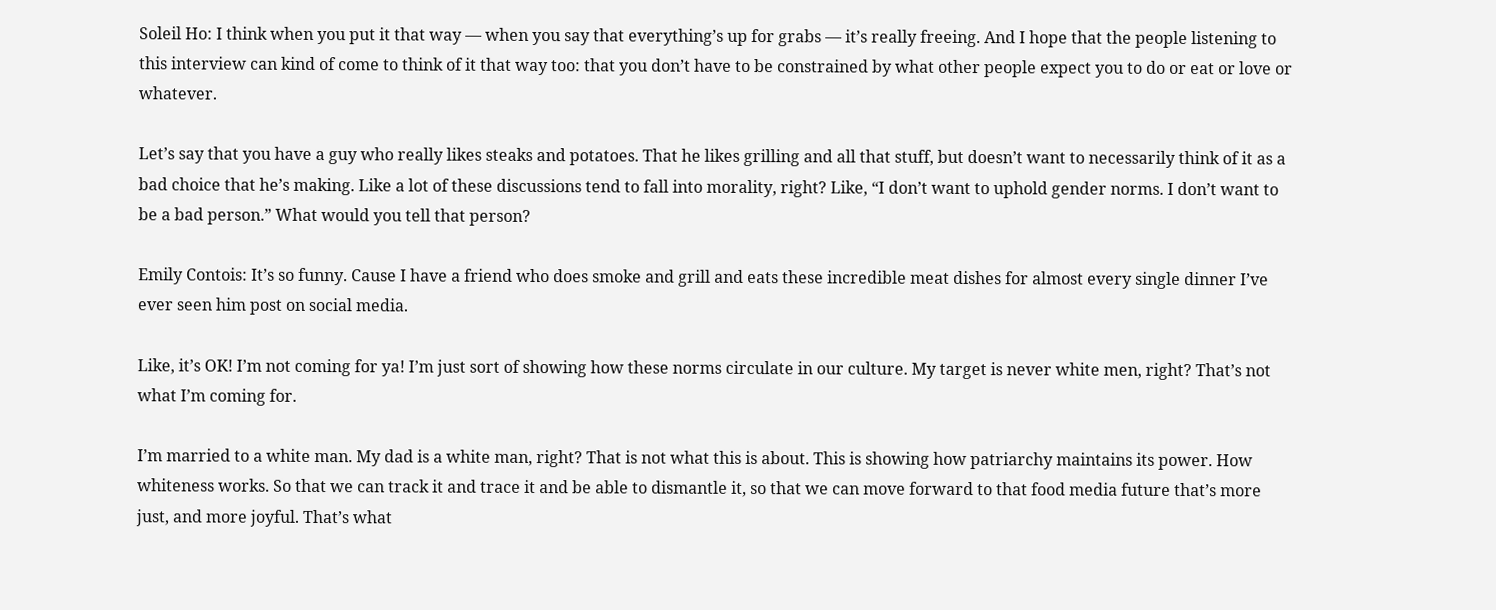Soleil Ho: I think when you put it that way — when you say that everything’s up for grabs — it’s really freeing. And I hope that the people listening to this interview can kind of come to think of it that way too: that you don’t have to be constrained by what other people expect you to do or eat or love or whatever.

Let’s say that you have a guy who really likes steaks and potatoes. That he likes grilling and all that stuff, but doesn’t want to necessarily think of it as a bad choice that he’s making. Like a lot of these discussions tend to fall into morality, right? Like, “I don’t want to uphold gender norms. I don’t want to be a bad person.” What would you tell that person?

Emily Contois: It’s so funny. Cause I have a friend who does smoke and grill and eats these incredible meat dishes for almost every single dinner I’ve ever seen him post on social media.

Like, it’s OK! I’m not coming for ya! I’m just sort of showing how these norms circulate in our culture. My target is never white men, right? That’s not what I’m coming for.

I’m married to a white man. My dad is a white man, right? That is not what this is about. This is showing how patriarchy maintains its power. How whiteness works. So that we can track it and trace it and be able to dismantle it, so that we can move forward to that food media future that’s more just, and more joyful. That’s what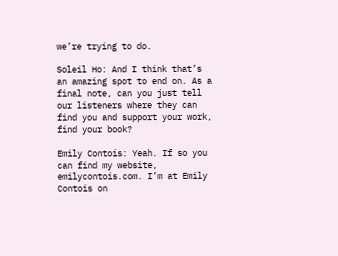we’re trying to do.

Soleil Ho: And I think that’s an amazing spot to end on. As a final note, can you just tell our listeners where they can find you and support your work, find your book?

Emily Contois: Yeah. If so you can find my website, emilycontois.com. I’m at Emily Contois on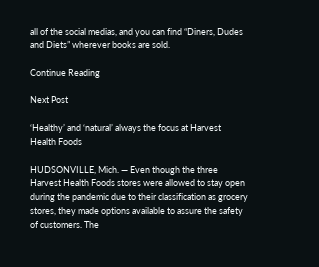all of the social medias, and you can find “Diners, Dudes and Diets” wherever books are sold.

Continue Reading

Next Post

‘Healthy’ and ‘natural’ always the focus at Harvest Health Foods

HUDSONVILLE, Mich. — Even though the three Harvest Health Foods stores were allowed to stay open during the pandemic due to their classification as grocery stores, they made options available to assure the safety of customers. The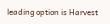leading option is Harvest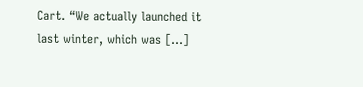Cart. “We actually launched it last winter, which was […]